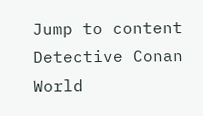Jump to content
Detective Conan World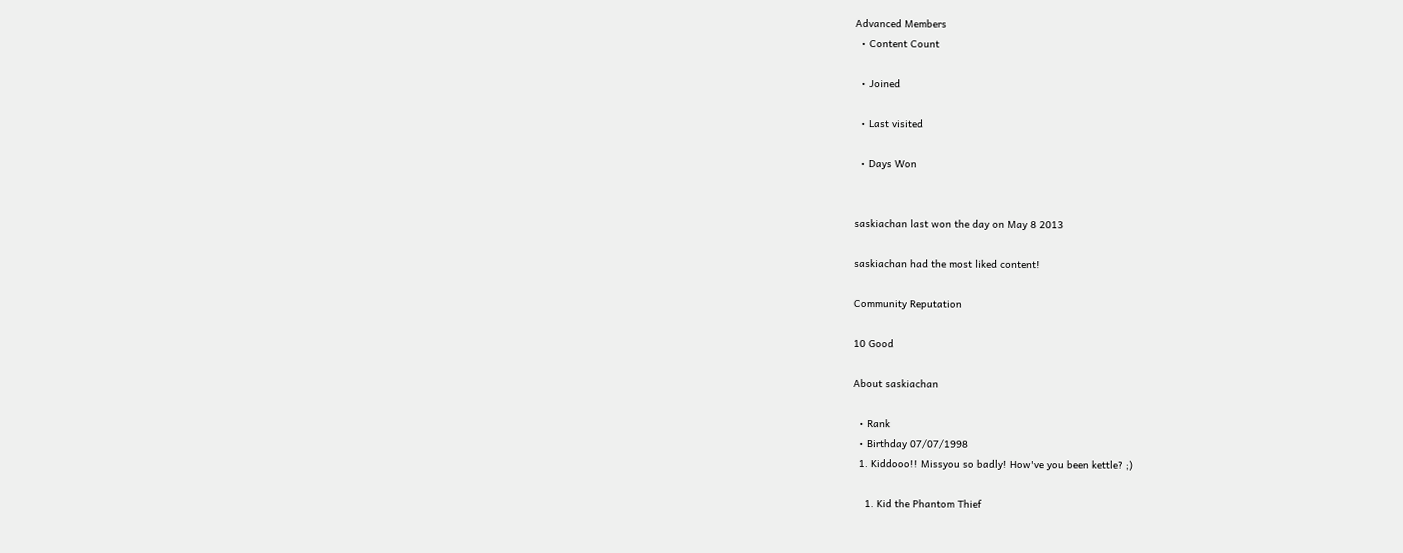Advanced Members
  • Content Count

  • Joined

  • Last visited

  • Days Won


saskiachan last won the day on May 8 2013

saskiachan had the most liked content!

Community Reputation

10 Good

About saskiachan

  • Rank
  • Birthday 07/07/1998
  1. Kiddooo!! Missyou so badly! How've you been kettle? ;)

    1. Kid the Phantom Thief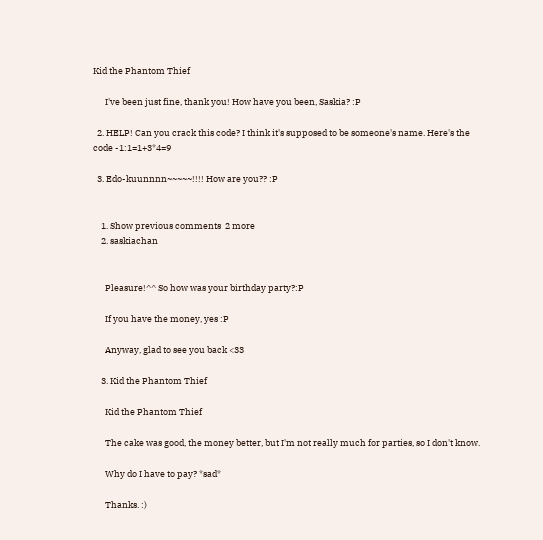Kid the Phantom Thief

      I've been just fine, thank you! How have you been, Saskia? :P

  2. HELP! Can you crack this code? I think it's supposed to be someone's name. Here's the code -1:1=1+3*4=9

  3. Edo-kuunnnn~~~~~!!!! How are you?? :P


    1. Show previous comments  2 more
    2. saskiachan


      Pleasure!^^ So how was your birthday party?:P

      If you have the money, yes :P

      Anyway, glad to see you back <33

    3. Kid the Phantom Thief

      Kid the Phantom Thief

      The cake was good, the money better, but I'm not really much for parties, so I don't know.

      Why do I have to pay? *sad*

      Thanks. :)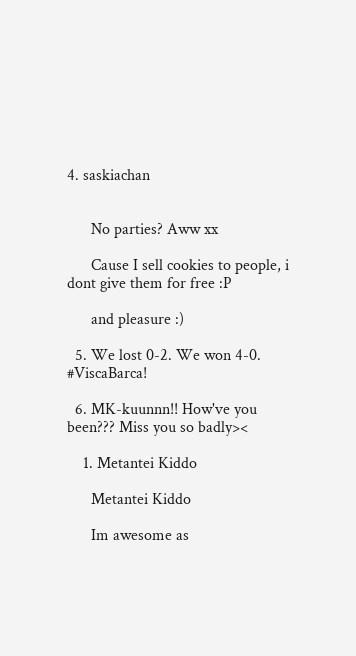4. saskiachan


      No parties? Aww xx

      Cause I sell cookies to people, i dont give them for free :P

      and pleasure :)

  5. We lost 0-2. We won 4-0. #ViscaBarca!

  6. MK-kuunnn!! How've you been??? Miss you so badly><

    1. Metantei Kiddo

      Metantei Kiddo

      Im awesome as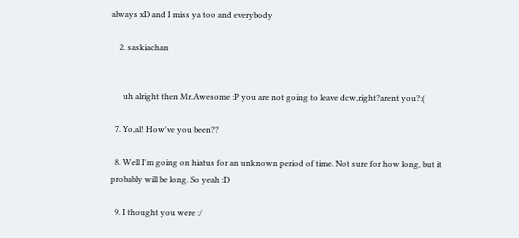always xD and I miss ya too and everybody

    2. saskiachan


      uh alright then Mr.Awesome :P you are not going to leave dcw,right?arent you?:(

  7. Yo,al! How've you been??

  8. Well I'm going on hiatus for an unknown period of time. Not sure for how long, but it probably will be long. So yeah :D

  9. I thought you were :/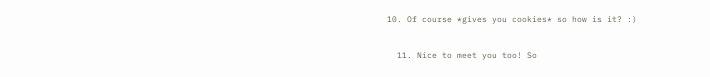10. Of course *gives you cookies* so how is it? :)

  11. Nice to meet you too! So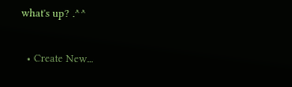what's up? .^^

  • Create New...